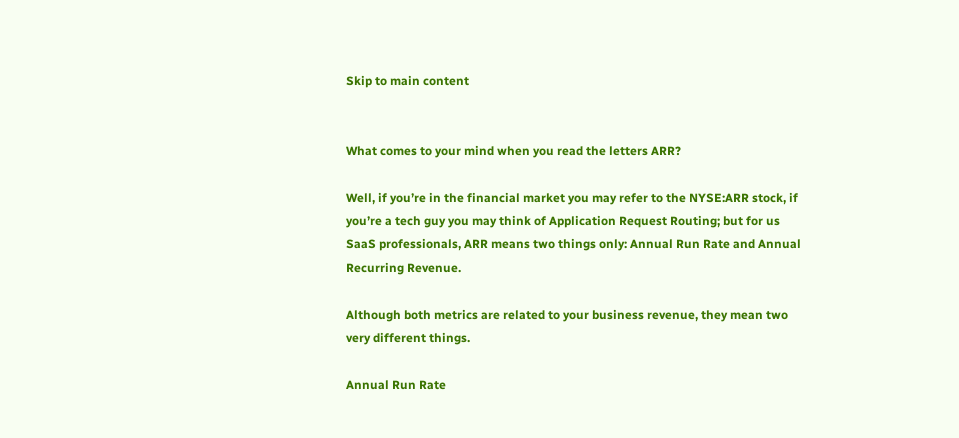Skip to main content


What comes to your mind when you read the letters ARR?

Well, if you’re in the financial market you may refer to the NYSE:ARR stock, if you’re a tech guy you may think of Application Request Routing; but for us SaaS professionals, ARR means two things only: Annual Run Rate and Annual Recurring Revenue.

Although both metrics are related to your business revenue, they mean two very different things.

Annual Run Rate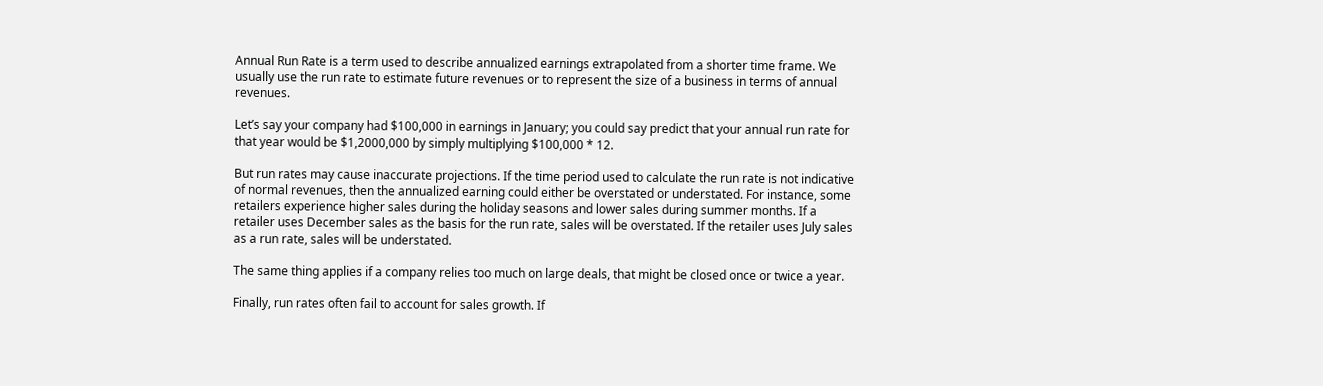Annual Run Rate is a term used to describe annualized earnings extrapolated from a shorter time frame. We usually use the run rate to estimate future revenues or to represent the size of a business in terms of annual revenues.

Let’s say your company had $100,000 in earnings in January; you could say predict that your annual run rate for that year would be $1,2000,000 by simply multiplying $100,000 * 12.

But run rates may cause inaccurate projections. If the time period used to calculate the run rate is not indicative of normal revenues, then the annualized earning could either be overstated or understated. For instance, some retailers experience higher sales during the holiday seasons and lower sales during summer months. If a retailer uses December sales as the basis for the run rate, sales will be overstated. If the retailer uses July sales as a run rate, sales will be understated.

The same thing applies if a company relies too much on large deals, that might be closed once or twice a year.

Finally, run rates often fail to account for sales growth. If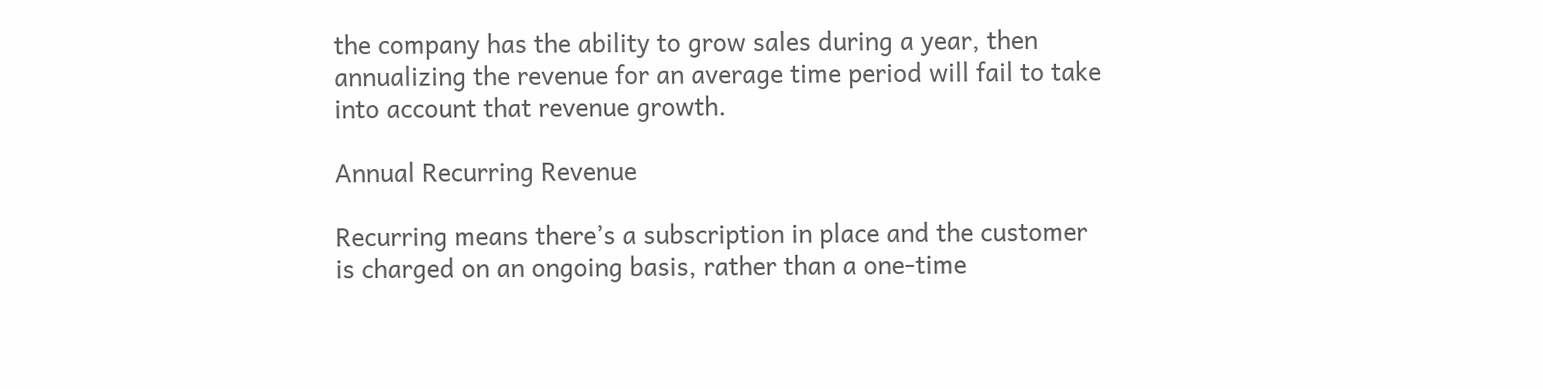the company has the ability to grow sales during a year, then annualizing the revenue for an average time period will fail to take into account that revenue growth.

Annual Recurring Revenue

Recurring means there’s a subscription in place and the customer is charged on an ongoing basis, rather than a one-time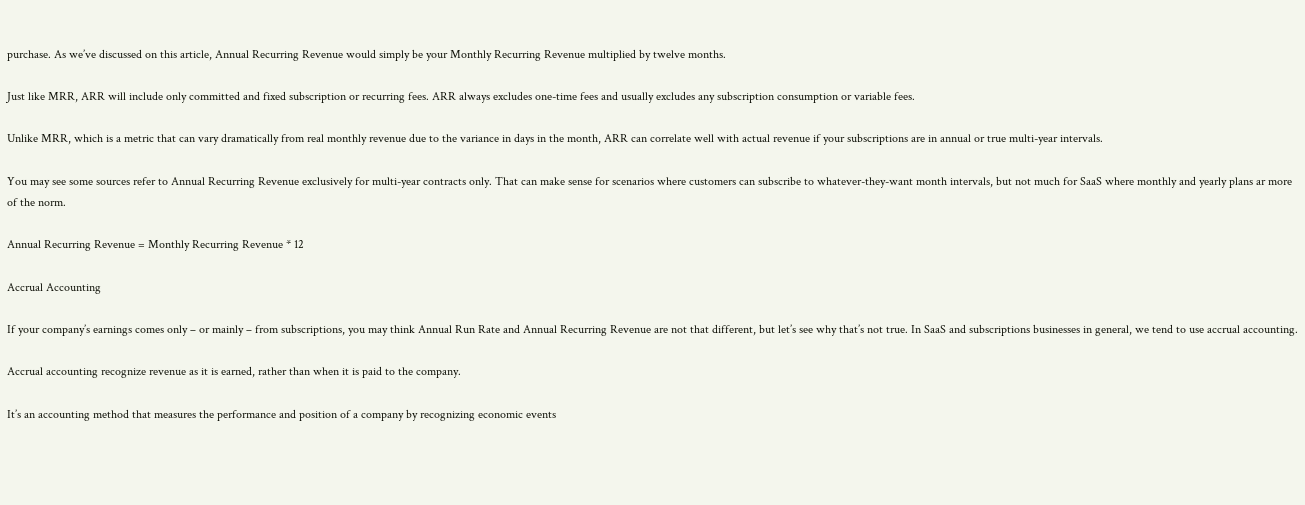purchase. As we’ve discussed on this article, Annual Recurring Revenue would simply be your Monthly Recurring Revenue multiplied by twelve months.

Just like MRR, ARR will include only committed and fixed subscription or recurring fees. ARR always excludes one-time fees and usually excludes any subscription consumption or variable fees.

Unlike MRR, which is a metric that can vary dramatically from real monthly revenue due to the variance in days in the month, ARR can correlate well with actual revenue if your subscriptions are in annual or true multi-year intervals.

You may see some sources refer to Annual Recurring Revenue exclusively for multi-year contracts only. That can make sense for scenarios where customers can subscribe to whatever-they-want month intervals, but not much for SaaS where monthly and yearly plans ar more of the norm.

Annual Recurring Revenue = Monthly Recurring Revenue * 12

Accrual Accounting

If your company’s earnings comes only – or mainly – from subscriptions, you may think Annual Run Rate and Annual Recurring Revenue are not that different, but let’s see why that’s not true. In SaaS and subscriptions businesses in general, we tend to use accrual accounting.

Accrual accounting recognize revenue as it is earned, rather than when it is paid to the company.

It’s an accounting method that measures the performance and position of a company by recognizing economic events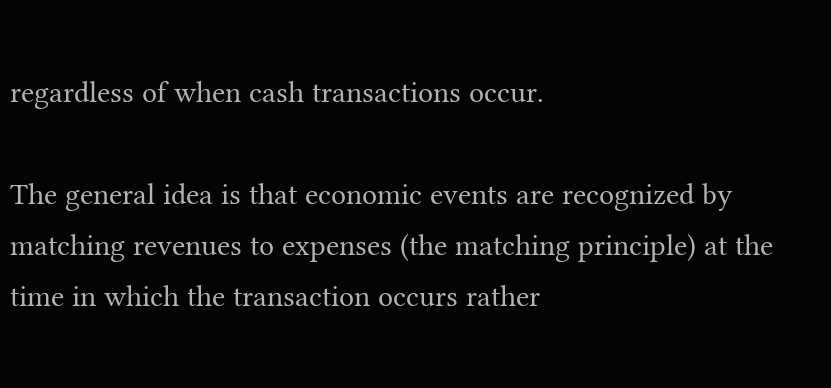regardless of when cash transactions occur.

The general idea is that economic events are recognized by matching revenues to expenses (the matching principle) at the time in which the transaction occurs rather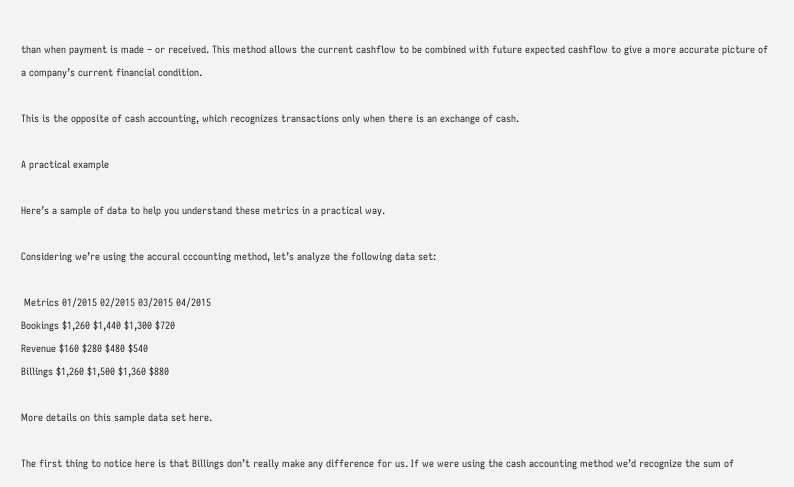than when payment is made – or received. This method allows the current cashflow to be combined with future expected cashflow to give a more accurate picture of a company’s current financial condition.

This is the opposite of cash accounting, which recognizes transactions only when there is an exchange of cash.

A practical example

Here’s a sample of data to help you understand these metrics in a practical way.

Considering we’re using the accural cccounting method, let’s analyze the following data set:

 Metrics 01/2015 02/2015 03/2015 04/2015
Bookings $1,260 $1,440 $1,300 $720
Revenue $160 $280 $480 $540
Billings $1,260 $1,500 $1,360 $880

More details on this sample data set here.

The first thing to notice here is that Billings don’t really make any difference for us. If we were using the cash accounting method we’d recognize the sum of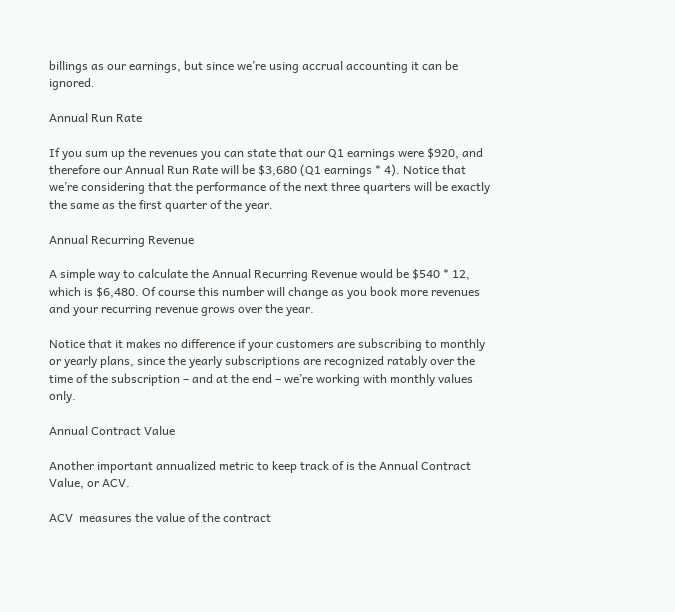billings as our earnings, but since we’re using accrual accounting it can be ignored.

Annual Run Rate

If you sum up the revenues you can state that our Q1 earnings were $920, and therefore our Annual Run Rate will be $3,680 (Q1 earnings * 4). Notice that we’re considering that the performance of the next three quarters will be exactly the same as the first quarter of the year.

Annual Recurring Revenue

A simple way to calculate the Annual Recurring Revenue would be $540 * 12, which is $6,480. Of course this number will change as you book more revenues and your recurring revenue grows over the year.

Notice that it makes no difference if your customers are subscribing to monthly or yearly plans, since the yearly subscriptions are recognized ratably over the time of the subscription – and at the end – we’re working with monthly values only.

Annual Contract Value

Another important annualized metric to keep track of is the Annual Contract Value, or ACV.

ACV  measures the value of the contract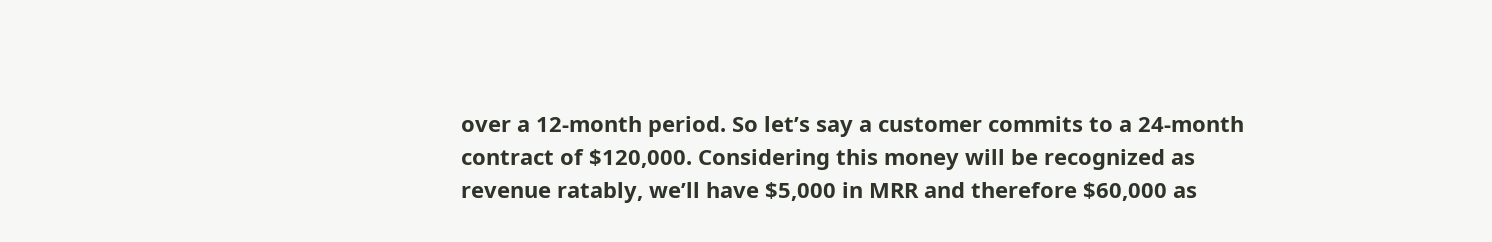over a 12-month period. So let’s say a customer commits to a 24-month contract of $120,000. Considering this money will be recognized as revenue ratably, we’ll have $5,000 in MRR and therefore $60,000 as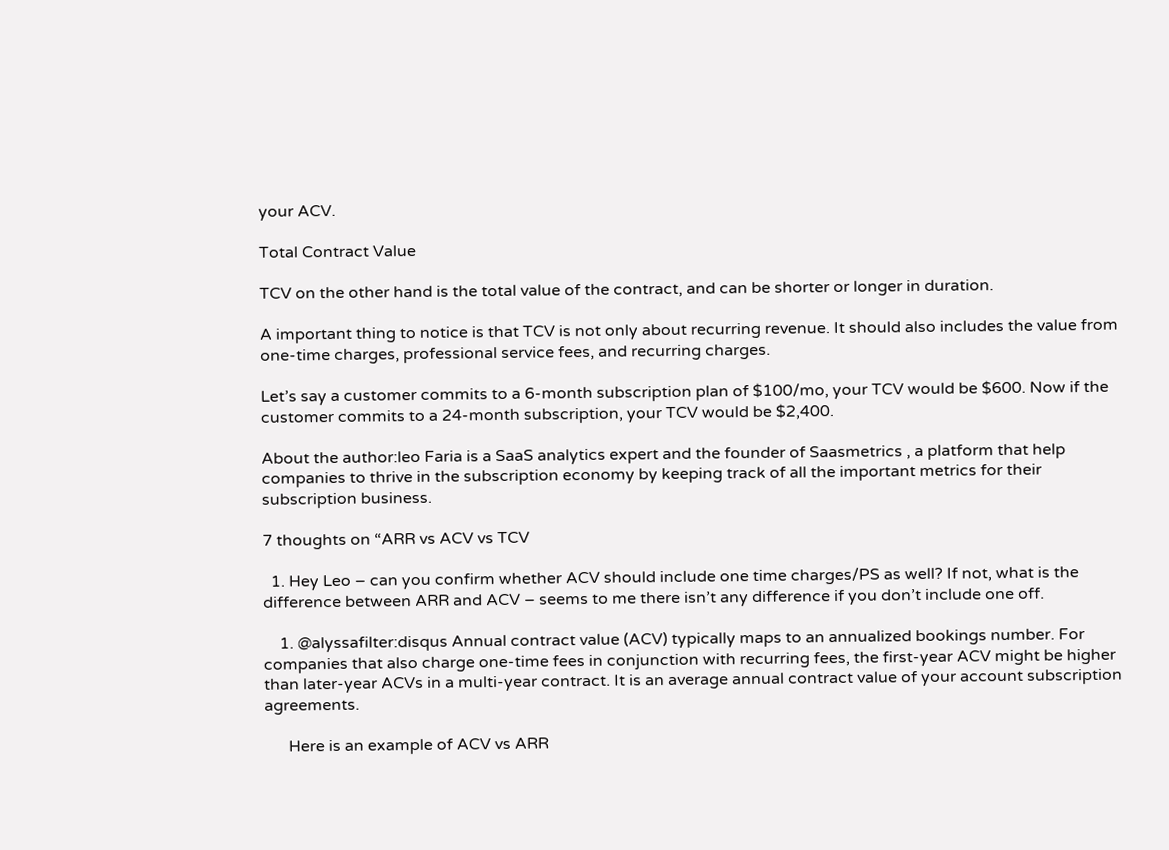your ACV.

Total Contract Value

TCV on the other hand is the total value of the contract, and can be shorter or longer in duration.

A important thing to notice is that TCV is not only about recurring revenue. It should also includes the value from one-time charges, professional service fees, and recurring charges.

Let’s say a customer commits to a 6-month subscription plan of $100/mo, your TCV would be $600. Now if the customer commits to a 24-month subscription, your TCV would be $2,400.

About the author:leo Faria is a SaaS analytics expert and the founder of Saasmetrics , a platform that help companies to thrive in the subscription economy by keeping track of all the important metrics for their subscription business.

7 thoughts on “ARR vs ACV vs TCV

  1. Hey Leo – can you confirm whether ACV should include one time charges/PS as well? If not, what is the difference between ARR and ACV – seems to me there isn’t any difference if you don’t include one off.

    1. @alyssafilter:disqus Annual contract value (ACV) typically maps to an annualized bookings number. For companies that also charge one-time fees in conjunction with recurring fees, the first-year ACV might be higher than later-year ACVs in a multi-year contract. It is an average annual contract value of your account subscription agreements.

      Here is an example of ACV vs ARR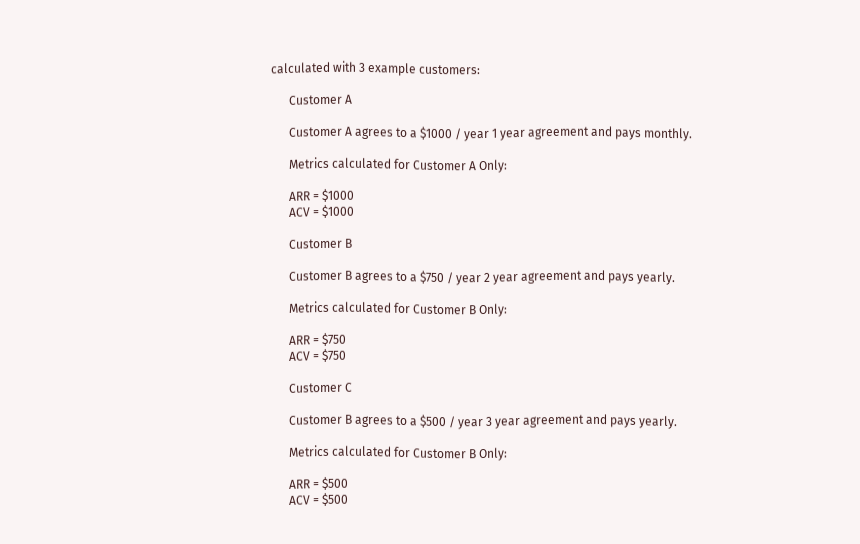calculated with 3 example customers:

      Customer A

      Customer A agrees to a $1000 / year 1 year agreement and pays monthly.

      Metrics calculated for Customer A Only:

      ARR = $1000
      ACV = $1000

      Customer B

      Customer B agrees to a $750 / year 2 year agreement and pays yearly.

      Metrics calculated for Customer B Only:

      ARR = $750
      ACV = $750

      Customer C

      Customer B agrees to a $500 / year 3 year agreement and pays yearly.

      Metrics calculated for Customer B Only:

      ARR = $500
      ACV = $500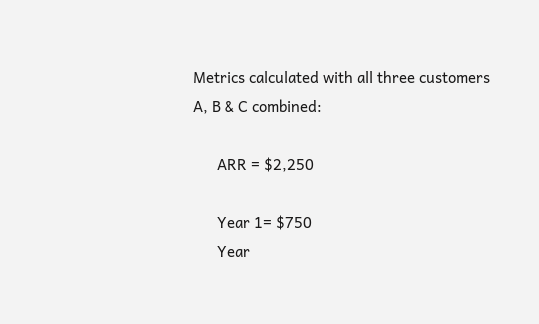Metrics calculated with all three customers A, B & C combined:

      ARR = $2,250

      Year 1= $750
      Year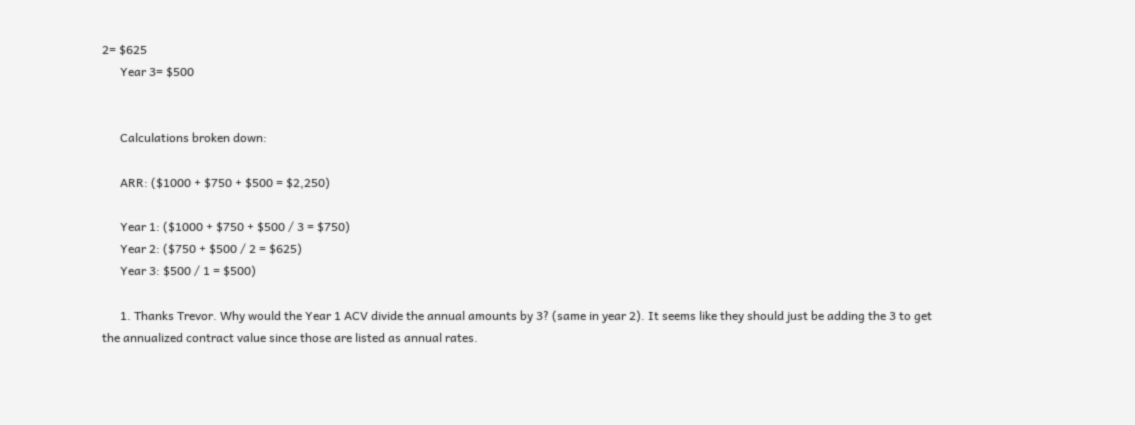2= $625
      Year 3= $500


      Calculations broken down:

      ARR: ($1000 + $750 + $500 = $2,250)

      Year 1: ($1000 + $750 + $500 / 3 = $750)
      Year 2: ($750 + $500 / 2 = $625)
      Year 3: $500 / 1 = $500)

      1. Thanks Trevor. Why would the Year 1 ACV divide the annual amounts by 3? (same in year 2). It seems like they should just be adding the 3 to get the annualized contract value since those are listed as annual rates.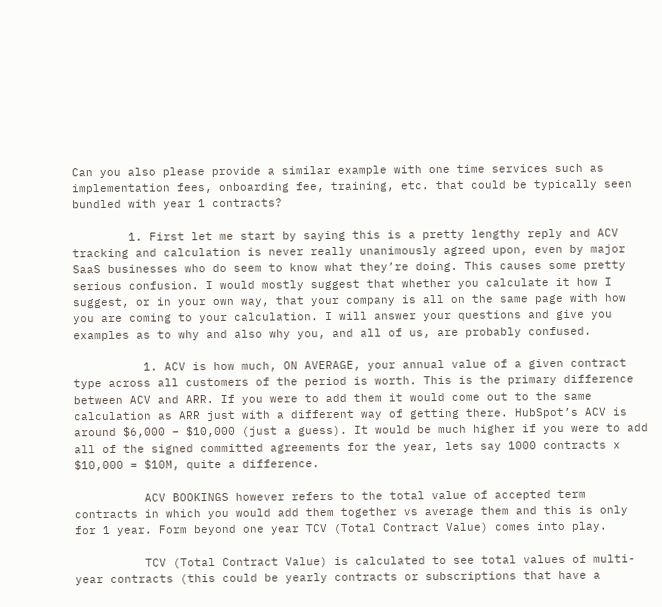Can you also please provide a similar example with one time services such as implementation fees, onboarding fee, training, etc. that could be typically seen bundled with year 1 contracts?

        1. First let me start by saying this is a pretty lengthy reply and ACV tracking and calculation is never really unanimously agreed upon, even by major SaaS businesses who do seem to know what they’re doing. This causes some pretty serious confusion. I would mostly suggest that whether you calculate it how I suggest, or in your own way, that your company is all on the same page with how you are coming to your calculation. I will answer your questions and give you examples as to why and also why you, and all of us, are probably confused.

          1. ACV is how much, ON AVERAGE, your annual value of a given contract type across all customers of the period is worth. This is the primary difference between ACV and ARR. If you were to add them it would come out to the same calculation as ARR just with a different way of getting there. HubSpot’s ACV is around $6,000 – $10,000 (just a guess). It would be much higher if you were to add all of the signed committed agreements for the year, lets say 1000 contracts x $10,000 = $10M, quite a difference.

          ACV BOOKINGS however refers to the total value of accepted term contracts in which you would add them together vs average them and this is only for 1 year. Form beyond one year TCV (Total Contract Value) comes into play.

          TCV (Total Contract Value) is calculated to see total values of multi-year contracts (this could be yearly contracts or subscriptions that have a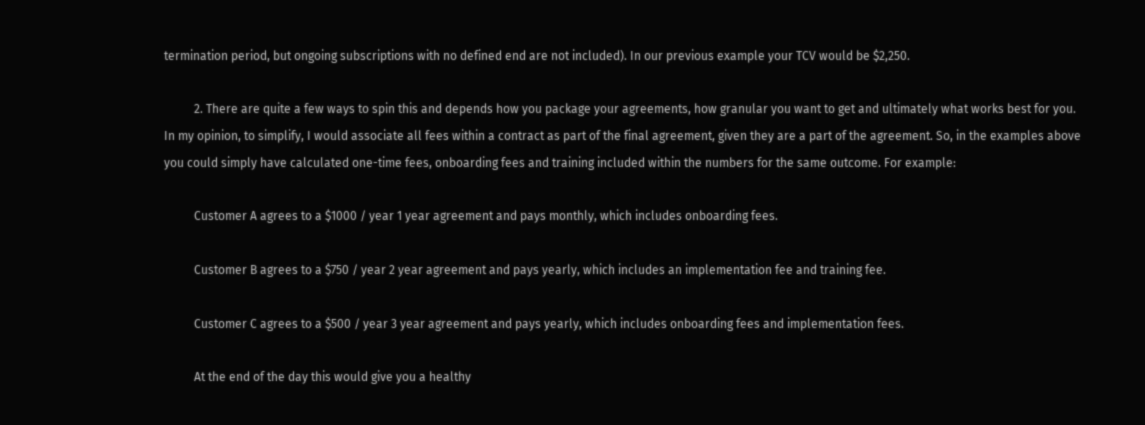termination period, but ongoing subscriptions with no defined end are not included). In our previous example your TCV would be $2,250.

          2. There are quite a few ways to spin this and depends how you package your agreements, how granular you want to get and ultimately what works best for you. In my opinion, to simplify, I would associate all fees within a contract as part of the final agreement, given they are a part of the agreement. So, in the examples above you could simply have calculated one-time fees, onboarding fees and training included within the numbers for the same outcome. For example:

          Customer A agrees to a $1000 / year 1 year agreement and pays monthly, which includes onboarding fees.

          Customer B agrees to a $750 / year 2 year agreement and pays yearly, which includes an implementation fee and training fee.

          Customer C agrees to a $500 / year 3 year agreement and pays yearly, which includes onboarding fees and implementation fees.

          At the end of the day this would give you a healthy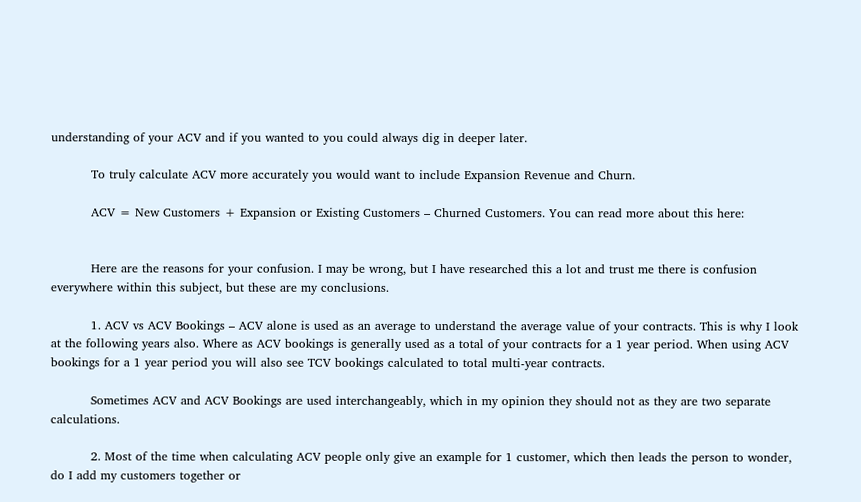understanding of your ACV and if you wanted to you could always dig in deeper later.

          To truly calculate ACV more accurately you would want to include Expansion Revenue and Churn.

          ACV = New Customers + Expansion or Existing Customers – Churned Customers. You can read more about this here:


          Here are the reasons for your confusion. I may be wrong, but I have researched this a lot and trust me there is confusion everywhere within this subject, but these are my conclusions.

          1. ACV vs ACV Bookings – ACV alone is used as an average to understand the average value of your contracts. This is why I look at the following years also. Where as ACV bookings is generally used as a total of your contracts for a 1 year period. When using ACV bookings for a 1 year period you will also see TCV bookings calculated to total multi-year contracts.

          Sometimes ACV and ACV Bookings are used interchangeably, which in my opinion they should not as they are two separate calculations.

          2. Most of the time when calculating ACV people only give an example for 1 customer, which then leads the person to wonder, do I add my customers together or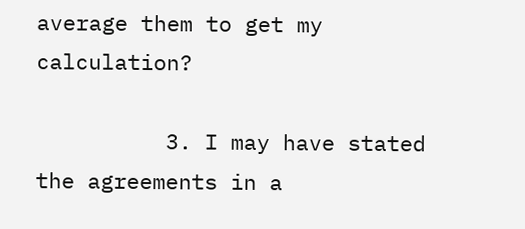average them to get my calculation?

          3. I may have stated the agreements in a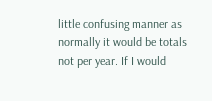little confusing manner as normally it would be totals not per year. If I would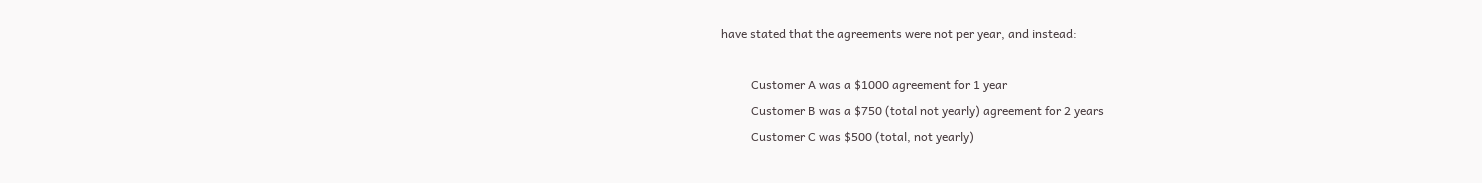have stated that the agreements were not per year, and instead:

          Customer A was a $1000 agreement for 1 year
          Customer B was a $750 (total not yearly) agreement for 2 years
          Customer C was $500 (total, not yearly)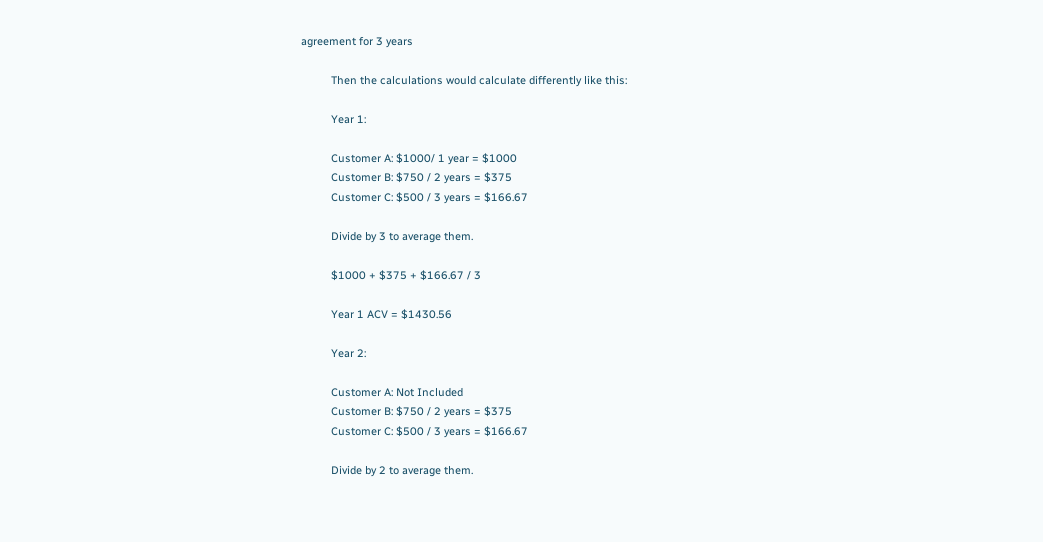agreement for 3 years

          Then the calculations would calculate differently like this:

          Year 1:

          Customer A: $1000/ 1 year = $1000
          Customer B: $750 / 2 years = $375
          Customer C: $500 / 3 years = $166.67

          Divide by 3 to average them.

          $1000 + $375 + $166.67 / 3

          Year 1 ACV = $1430.56

          Year 2:

          Customer A: Not Included
          Customer B: $750 / 2 years = $375
          Customer C: $500 / 3 years = $166.67

          Divide by 2 to average them.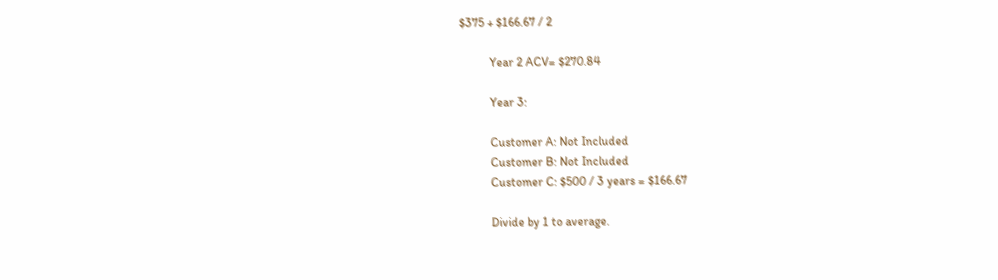$375 + $166.67 / 2

          Year 2 ACV= $270.84

          Year 3:

          Customer A: Not Included
          Customer B: Not Included
          Customer C: $500 / 3 years = $166.67

          Divide by 1 to average.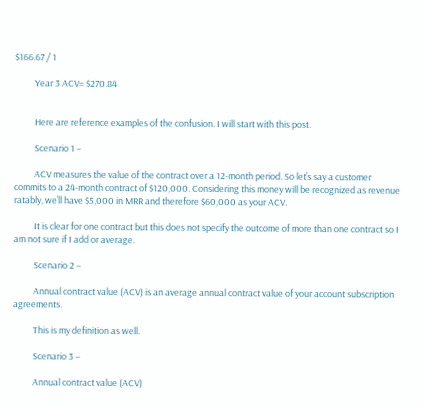$166.67 / 1

          Year 3 ACV= $270.84


          Here are reference examples of the confusion. I will start with this post.

          Scenario 1 –

          ACV measures the value of the contract over a 12-month period. So let’s say a customer commits to a 24-month contract of $120,000. Considering this money will be recognized as revenue ratably, we’ll have $5,000 in MRR and therefore $60,000 as your ACV.

          It is clear for one contract but this does not specify the outcome of more than one contract so I am not sure if I add or average.

          Scenario 2 –

          Annual contract value (ACV) is an average annual contract value of your account subscription agreements.

          This is my definition as well.

          Scenario 3 –

          Annual contract value (ACV)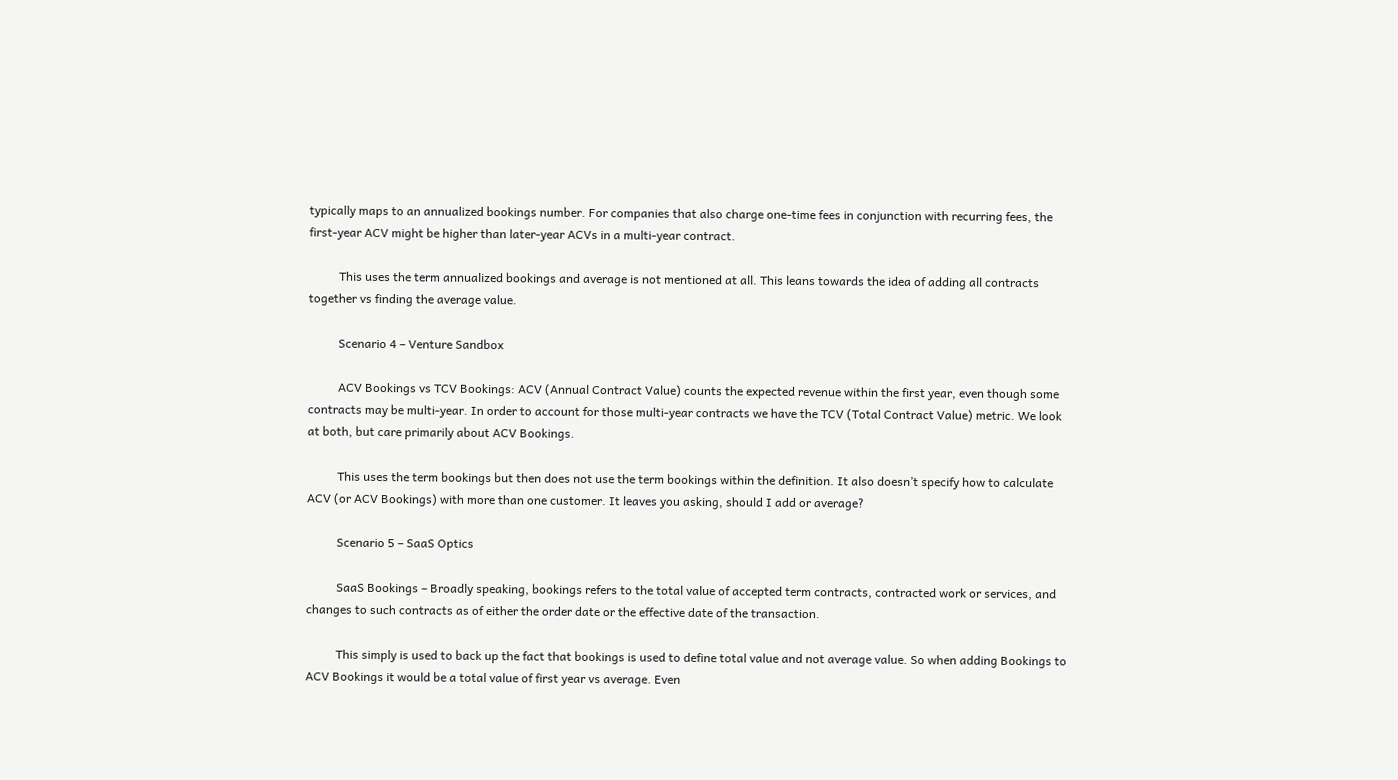typically maps to an annualized bookings number. For companies that also charge one-time fees in conjunction with recurring fees, the first-year ACV might be higher than later-year ACVs in a multi-year contract.

          This uses the term annualized bookings and average is not mentioned at all. This leans towards the idea of adding all contracts together vs finding the average value.

          Scenario 4 – Venture Sandbox

          ACV Bookings vs TCV Bookings: ACV (Annual Contract Value) counts the expected revenue within the first year, even though some contracts may be multi-year. In order to account for those multi-year contracts we have the TCV (Total Contract Value) metric. We look at both, but care primarily about ACV Bookings.

          This uses the term bookings but then does not use the term bookings within the definition. It also doesn’t specify how to calculate ACV (or ACV Bookings) with more than one customer. It leaves you asking, should I add or average?

          Scenario 5 – SaaS Optics

          SaaS Bookings – Broadly speaking, bookings refers to the total value of accepted term contracts, contracted work or services, and changes to such contracts as of either the order date or the effective date of the transaction.

          This simply is used to back up the fact that bookings is used to define total value and not average value. So when adding Bookings to ACV Bookings it would be a total value of first year vs average. Even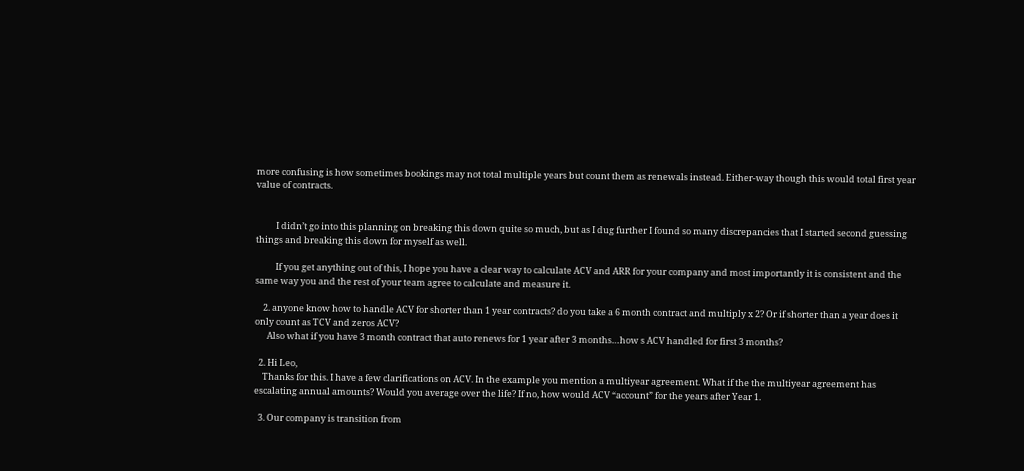more confusing is how sometimes bookings may not total multiple years but count them as renewals instead. Either-way though this would total first year value of contracts.


          I didn’t go into this planning on breaking this down quite so much, but as I dug further I found so many discrepancies that I started second guessing things and breaking this down for myself as well.

          If you get anything out of this, I hope you have a clear way to calculate ACV and ARR for your company and most importantly it is consistent and the same way you and the rest of your team agree to calculate and measure it.

    2. anyone know how to handle ACV for shorter than 1 year contracts? do you take a 6 month contract and multiply x 2? Or if shorter than a year does it only count as TCV and zeros ACV?
      Also what if you have 3 month contract that auto renews for 1 year after 3 months…how s ACV handled for first 3 months?

  2. Hi Leo,
    Thanks for this. I have a few clarifications on ACV. In the example you mention a multiyear agreement. What if the the multiyear agreement has escalating annual amounts? Would you average over the life? If no, how would ACV “account” for the years after Year 1.

  3. Our company is transition from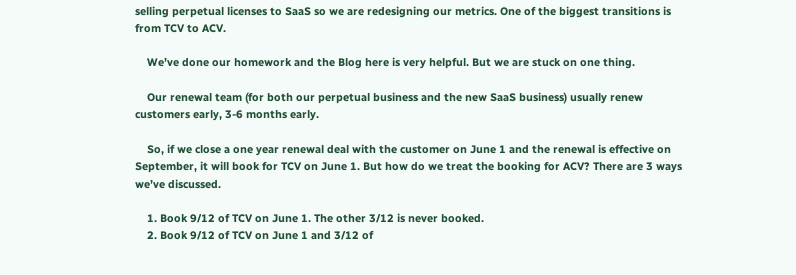selling perpetual licenses to SaaS so we are redesigning our metrics. One of the biggest transitions is from TCV to ACV.

    We’ve done our homework and the Blog here is very helpful. But we are stuck on one thing.

    Our renewal team (for both our perpetual business and the new SaaS business) usually renew customers early, 3-6 months early.

    So, if we close a one year renewal deal with the customer on June 1 and the renewal is effective on September, it will book for TCV on June 1. But how do we treat the booking for ACV? There are 3 ways we’ve discussed.

    1. Book 9/12 of TCV on June 1. The other 3/12 is never booked.
    2. Book 9/12 of TCV on June 1 and 3/12 of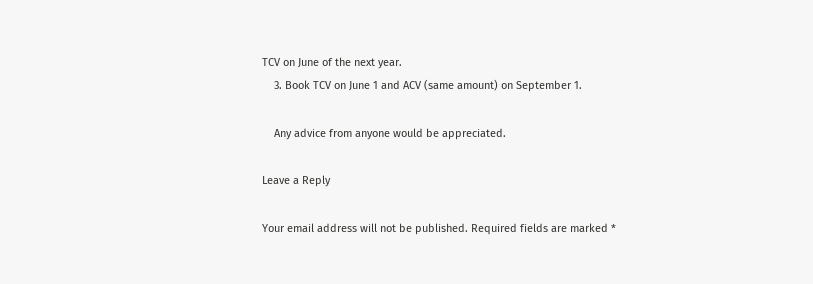TCV on June of the next year.
    3. Book TCV on June 1 and ACV (same amount) on September 1.

    Any advice from anyone would be appreciated.

Leave a Reply

Your email address will not be published. Required fields are marked *